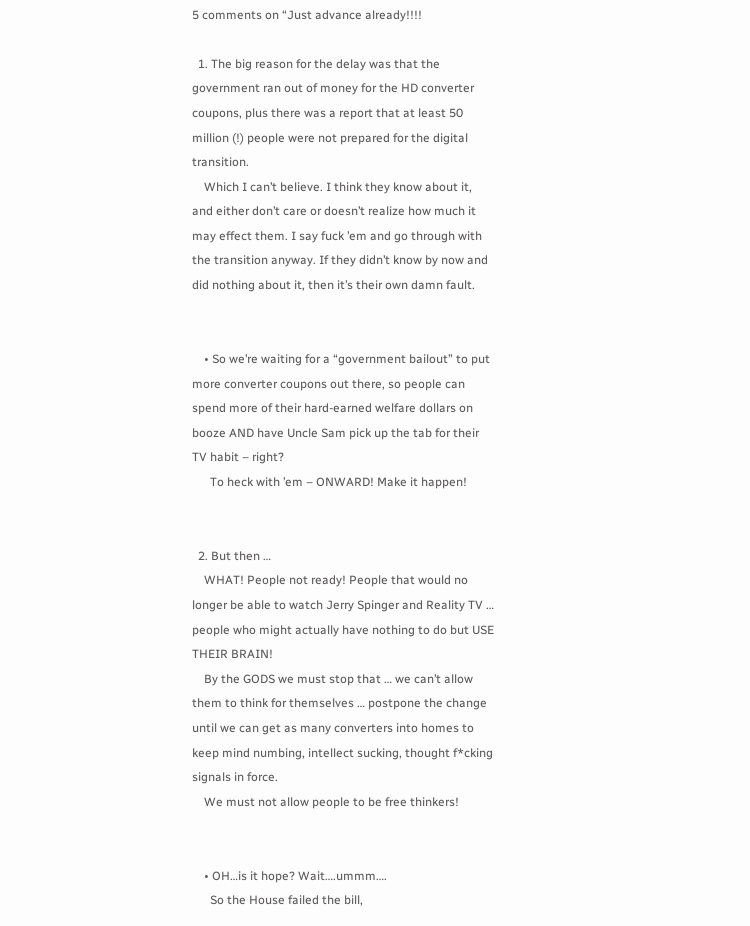5 comments on “Just advance already!!!!

  1. The big reason for the delay was that the government ran out of money for the HD converter coupons, plus there was a report that at least 50 million (!) people were not prepared for the digital transition.
    Which I can’t believe. I think they know about it, and either don’t care or doesn’t realize how much it may effect them. I say fuck ’em and go through with the transition anyway. If they didn’t know by now and did nothing about it, then it’s their own damn fault.


    • So we’re waiting for a “government bailout” to put more converter coupons out there, so people can spend more of their hard-earned welfare dollars on booze AND have Uncle Sam pick up the tab for their TV habit – right?
      To heck with ’em – ONWARD! Make it happen!


  2. But then …
    WHAT! People not ready! People that would no longer be able to watch Jerry Spinger and Reality TV … people who might actually have nothing to do but USE THEIR BRAIN!
    By the GODS we must stop that … we can’t allow them to think for themselves … postpone the change until we can get as many converters into homes to keep mind numbing, intellect sucking, thought f*cking signals in force.
    We must not allow people to be free thinkers!


    • OH…is it hope? Wait….ummm….
      So the House failed the bill,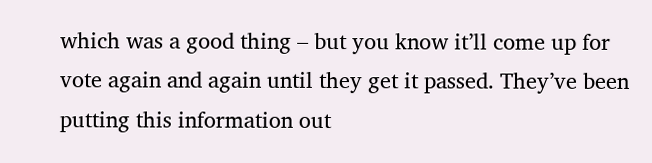which was a good thing – but you know it’ll come up for vote again and again until they get it passed. They’ve been putting this information out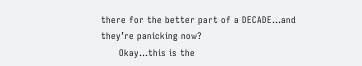there for the better part of a DECADE…and they’re panicking now?
      Okay…this is the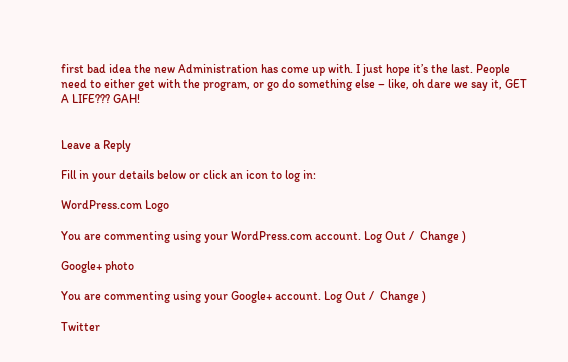first bad idea the new Administration has come up with. I just hope it’s the last. People need to either get with the program, or go do something else – like, oh dare we say it, GET A LIFE??? GAH!


Leave a Reply

Fill in your details below or click an icon to log in:

WordPress.com Logo

You are commenting using your WordPress.com account. Log Out /  Change )

Google+ photo

You are commenting using your Google+ account. Log Out /  Change )

Twitter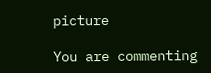picture

You are commenting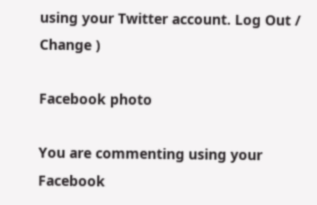using your Twitter account. Log Out /  Change )

Facebook photo

You are commenting using your Facebook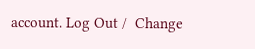account. Log Out /  Change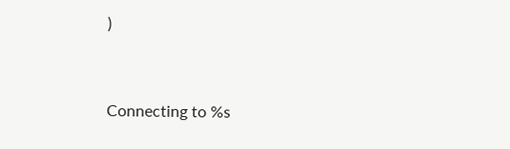)


Connecting to %s